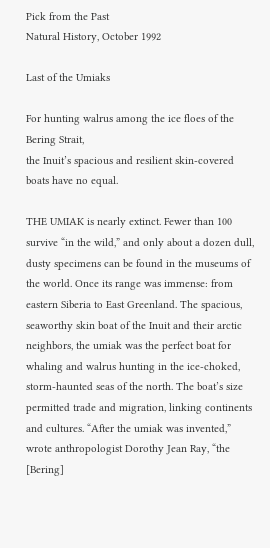Pick from the Past
Natural History, October 1992

Last of the Umiaks

For hunting walrus among the ice floes of the Bering Strait,
the Inuit’s spacious and resilient skin-covered boats have no equal.

THE UMIAK is nearly extinct. Fewer than 100 survive “in the wild,” and only about a dozen dull, dusty specimens can be found in the museums of the world. Once its range was immense: from eastern Siberia to East Greenland. The spacious, seaworthy skin boat of the Inuit and their arctic neighbors, the umiak was the perfect boat for whaling and walrus hunting in the ice-choked, storm-haunted seas of the north. The boat’s size permitted trade and migration, linking continents and cultures. “After the umiak was invented,” wrote anthropologist Dorothy Jean Ray, “the [Bering]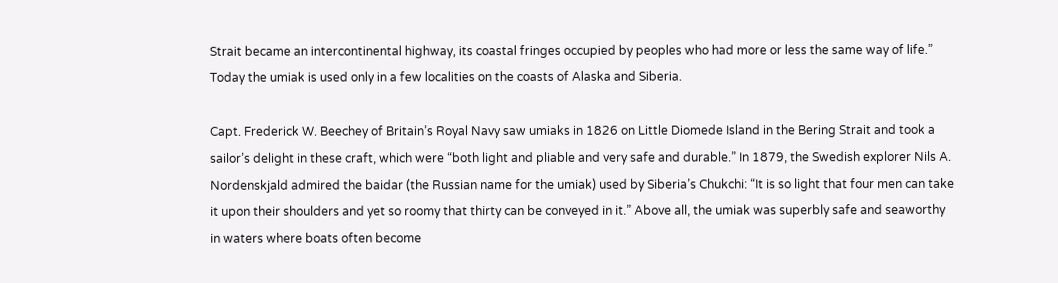Strait became an intercontinental highway, its coastal fringes occupied by peoples who had more or less the same way of life.” Today the umiak is used only in a few localities on the coasts of Alaska and Siberia.

Capt. Frederick W. Beechey of Britain’s Royal Navy saw umiaks in 1826 on Little Diomede Island in the Bering Strait and took a sailor’s delight in these craft, which were “both light and pliable and very safe and durable.” In 1879, the Swedish explorer Nils A. Nordenskjald admired the baidar (the Russian name for the umiak) used by Siberia’s Chukchi: “It is so light that four men can take it upon their shoulders and yet so roomy that thirty can be conveyed in it.” Above all, the umiak was superbly safe and seaworthy in waters where boats often become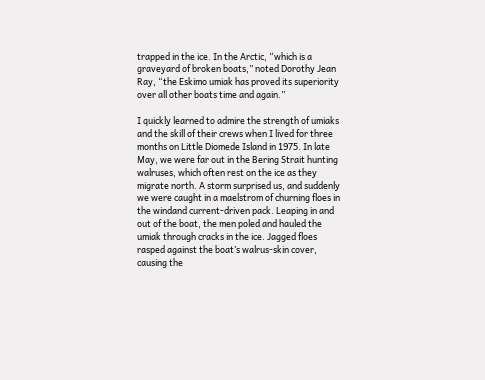trapped in the ice. In the Arctic, “which is a graveyard of broken boats,” noted Dorothy Jean Ray, “the Eskimo umiak has proved its superiority over all other boats time and again.”

I quickly learned to admire the strength of umiaks and the skill of their crews when I lived for three months on Little Diomede Island in 1975. In late May, we were far out in the Bering Strait hunting walruses, which often rest on the ice as they migrate north. A storm surprised us, and suddenly we were caught in a maelstrom of churning floes in the windand current-driven pack. Leaping in and out of the boat, the men poled and hauled the umiak through cracks in the ice. Jagged floes rasped against the boat’s walrus-skin cover, causing the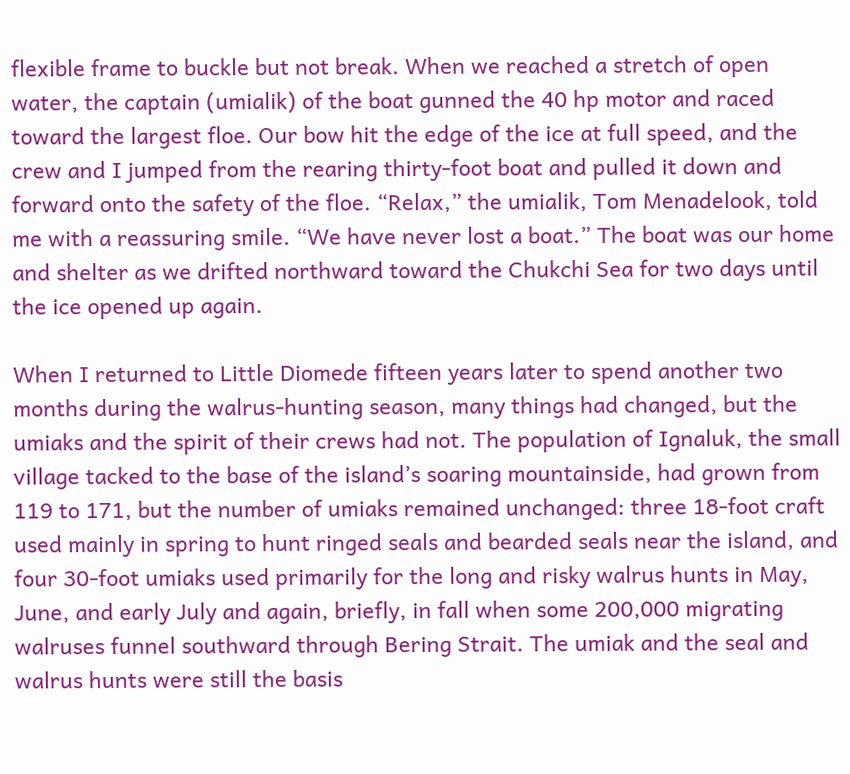flexible frame to buckle but not break. When we reached a stretch of open water, the captain (umialik) of the boat gunned the 40 hp motor and raced toward the largest floe. Our bow hit the edge of the ice at full speed, and the crew and I jumped from the rearing thirty-foot boat and pulled it down and forward onto the safety of the floe. “Relax,” the umialik, Tom Menadelook, told me with a reassuring smile. “We have never lost a boat.” The boat was our home and shelter as we drifted northward toward the Chukchi Sea for two days until the ice opened up again.

When I returned to Little Diomede fifteen years later to spend another two months during the walrus-hunting season, many things had changed, but the umiaks and the spirit of their crews had not. The population of Ignaluk, the small village tacked to the base of the island’s soaring mountainside, had grown from 119 to 171, but the number of umiaks remained unchanged: three 18-foot craft used mainly in spring to hunt ringed seals and bearded seals near the island, and four 30-foot umiaks used primarily for the long and risky walrus hunts in May, June, and early July and again, briefly, in fall when some 200,000 migrating walruses funnel southward through Bering Strait. The umiak and the seal and walrus hunts were still the basis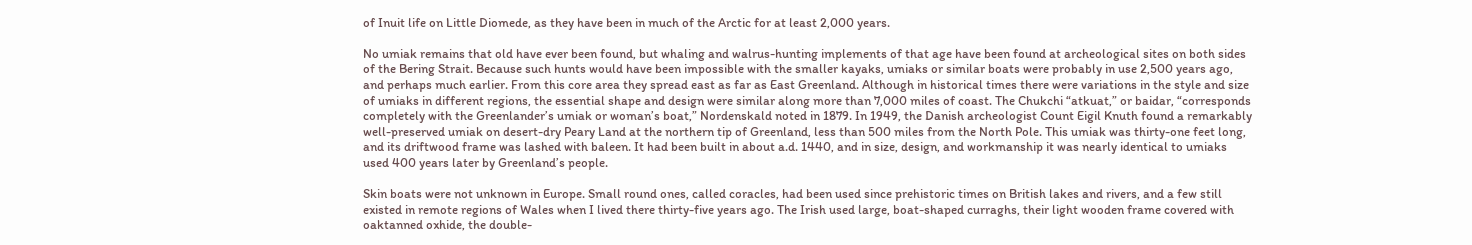of Inuit life on Little Diomede, as they have been in much of the Arctic for at least 2,000 years.

No umiak remains that old have ever been found, but whaling and walrus-hunting implements of that age have been found at archeological sites on both sides of the Bering Strait. Because such hunts would have been impossible with the smaller kayaks, umiaks or similar boats were probably in use 2,500 years ago, and perhaps much earlier. From this core area they spread east as far as East Greenland. Although in historical times there were variations in the style and size of umiaks in different regions, the essential shape and design were similar along more than 7,000 miles of coast. The Chukchi “atkuat,” or baidar, “corresponds completely with the Greenlander’s umiak or woman’s boat,” Nordenskald noted in 1879. In 1949, the Danish archeologist Count Eigil Knuth found a remarkably well-preserved umiak on desert-dry Peary Land at the northern tip of Greenland, less than 500 miles from the North Pole. This umiak was thirty-one feet long, and its driftwood frame was lashed with baleen. It had been built in about a.d. 1440, and in size, design, and workmanship it was nearly identical to umiaks used 400 years later by Greenland’s people.

Skin boats were not unknown in Europe. Small round ones, called coracles, had been used since prehistoric times on British lakes and rivers, and a few still existed in remote regions of Wales when I lived there thirty-five years ago. The Irish used large, boat-shaped curraghs, their light wooden frame covered with oaktanned oxhide, the double-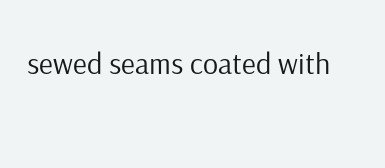sewed seams coated with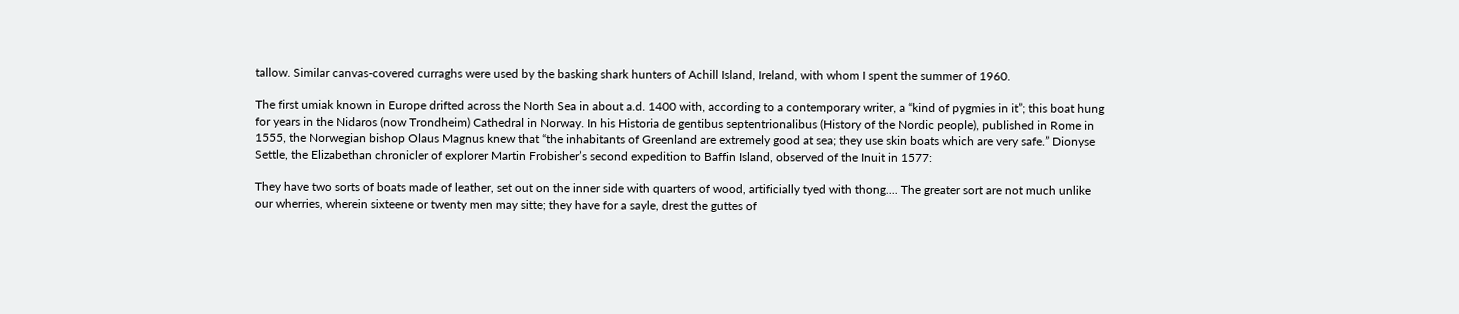tallow. Similar canvas-covered curraghs were used by the basking shark hunters of Achill Island, Ireland, with whom I spent the summer of 1960.

The first umiak known in Europe drifted across the North Sea in about a.d. 1400 with, according to a contemporary writer, a “kind of pygmies in it”; this boat hung for years in the Nidaros (now Trondheim) Cathedral in Norway. In his Historia de gentibus septentrionalibus (History of the Nordic people), published in Rome in 1555, the Norwegian bishop Olaus Magnus knew that “the inhabitants of Greenland are extremely good at sea; they use skin boats which are very safe.” Dionyse Settle, the Elizabethan chronicler of explorer Martin Frobisher’s second expedition to Baffin Island, observed of the Inuit in 1577:

They have two sorts of boats made of leather, set out on the inner side with quarters of wood, artificially tyed with thong.... The greater sort are not much unlike our wherries, wherein sixteene or twenty men may sitte; they have for a sayle, drest the guttes of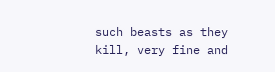such beasts as they kill, very fine and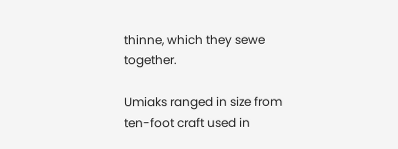thinne, which they sewe together.

Umiaks ranged in size from ten-foot craft used in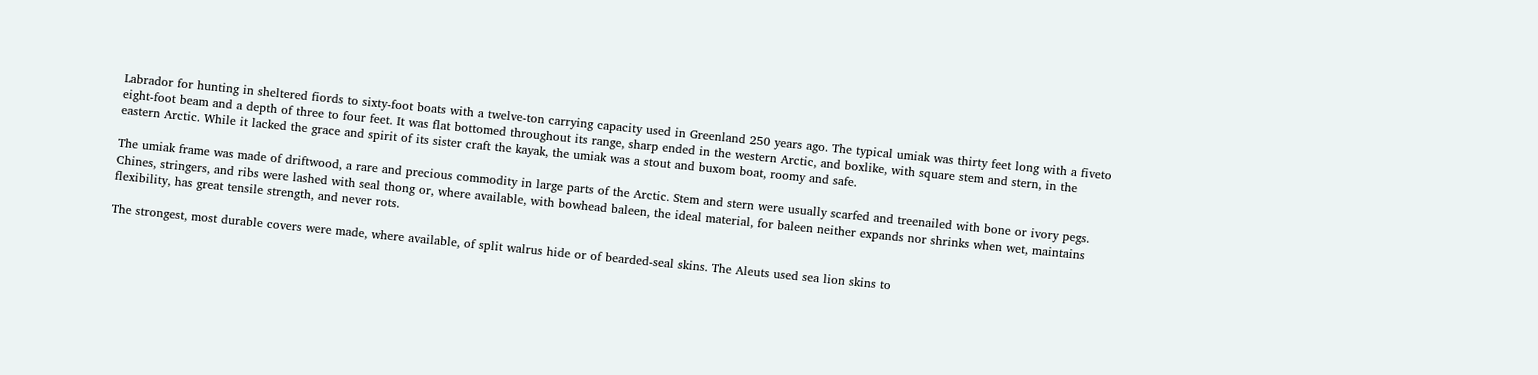Labrador for hunting in sheltered fiords to sixty-foot boats with a twelve-ton carrying capacity used in Greenland 250 years ago. The typical umiak was thirty feet long with a fiveto eight-foot beam and a depth of three to four feet. It was flat bottomed throughout its range, sharp ended in the western Arctic, and boxlike, with square stem and stern, in the eastern Arctic. While it lacked the grace and spirit of its sister craft the kayak, the umiak was a stout and buxom boat, roomy and safe.

The umiak frame was made of driftwood, a rare and precious commodity in large parts of the Arctic. Stem and stern were usually scarfed and treenailed with bone or ivory pegs. Chines, stringers, and ribs were lashed with seal thong or, where available, with bowhead baleen, the ideal material, for baleen neither expands nor shrinks when wet, maintains flexibility, has great tensile strength, and never rots.

The strongest, most durable covers were made, where available, of split walrus hide or of bearded-seal skins. The Aleuts used sea lion skins to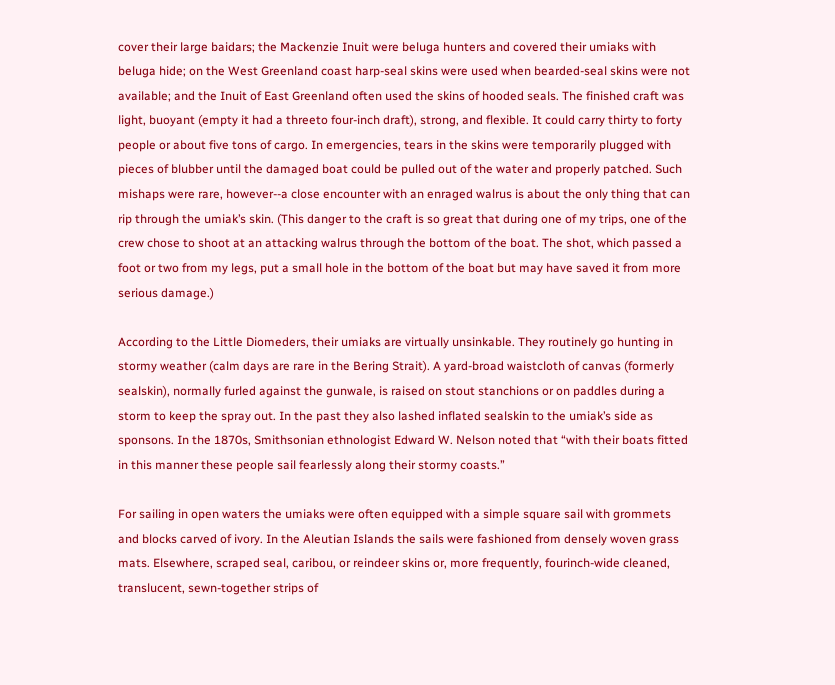cover their large baidars; the Mackenzie Inuit were beluga hunters and covered their umiaks with beluga hide; on the West Greenland coast harp-seal skins were used when bearded-seal skins were not available; and the Inuit of East Greenland often used the skins of hooded seals. The finished craft was light, buoyant (empty it had a threeto four-inch draft), strong, and flexible. It could carry thirty to forty people or about five tons of cargo. In emergencies, tears in the skins were temporarily plugged with pieces of blubber until the damaged boat could be pulled out of the water and properly patched. Such mishaps were rare, however--a close encounter with an enraged walrus is about the only thing that can rip through the umiak’s skin. (This danger to the craft is so great that during one of my trips, one of the crew chose to shoot at an attacking walrus through the bottom of the boat. The shot, which passed a foot or two from my legs, put a small hole in the bottom of the boat but may have saved it from more serious damage.)

According to the Little Diomeders, their umiaks are virtually unsinkable. They routinely go hunting in stormy weather (calm days are rare in the Bering Strait). A yard-broad waistcloth of canvas (formerly sealskin), normally furled against the gunwale, is raised on stout stanchions or on paddles during a storm to keep the spray out. In the past they also lashed inflated sealskin to the umiak’s side as sponsons. In the 1870s, Smithsonian ethnologist Edward W. Nelson noted that “with their boats fitted in this manner these people sail fearlessly along their stormy coasts.”

For sailing in open waters the umiaks were often equipped with a simple square sail with grommets and blocks carved of ivory. In the Aleutian Islands the sails were fashioned from densely woven grass mats. Elsewhere, scraped seal, caribou, or reindeer skins or, more frequently, fourinch-wide cleaned, translucent, sewn-together strips of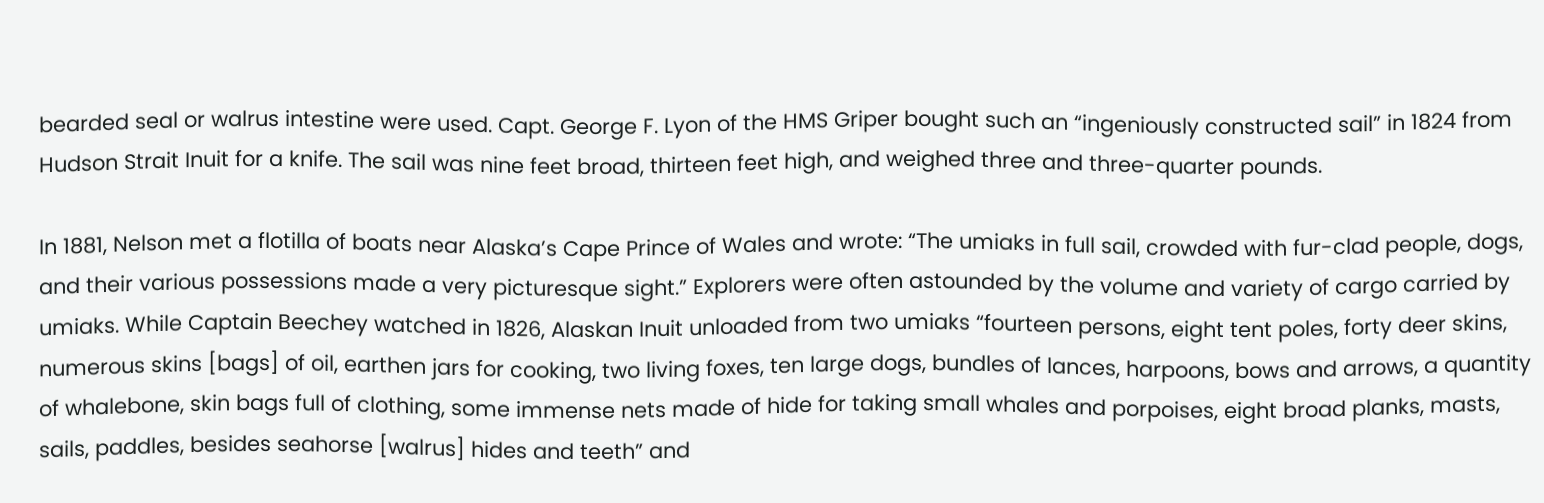bearded seal or walrus intestine were used. Capt. George F. Lyon of the HMS Griper bought such an “ingeniously constructed sail” in 1824 from Hudson Strait Inuit for a knife. The sail was nine feet broad, thirteen feet high, and weighed three and three-quarter pounds.

In 1881, Nelson met a flotilla of boats near Alaska’s Cape Prince of Wales and wrote: “The umiaks in full sail, crowded with fur-clad people, dogs, and their various possessions made a very picturesque sight.” Explorers were often astounded by the volume and variety of cargo carried by umiaks. While Captain Beechey watched in 1826, Alaskan Inuit unloaded from two umiaks “fourteen persons, eight tent poles, forty deer skins, numerous skins [bags] of oil, earthen jars for cooking, two living foxes, ten large dogs, bundles of lances, harpoons, bows and arrows, a quantity of whalebone, skin bags full of clothing, some immense nets made of hide for taking small whales and porpoises, eight broad planks, masts, sails, paddles, besides seahorse [walrus] hides and teeth” and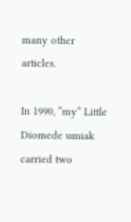many other articles.

In 1990, “my” Little Diomede umiak carried two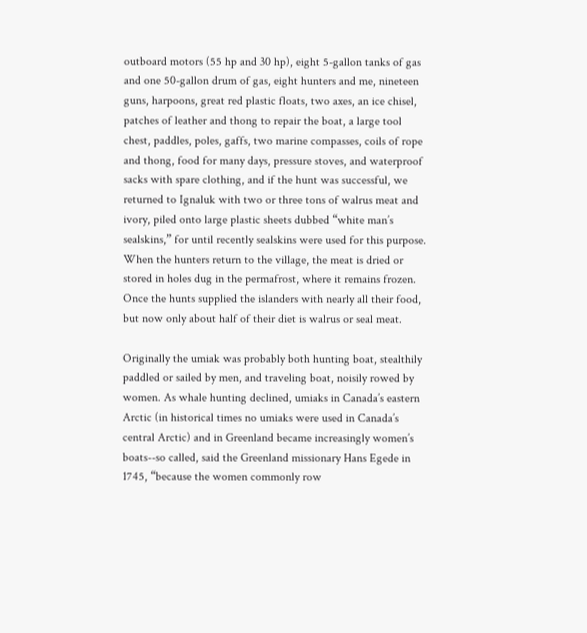outboard motors (55 hp and 30 hp), eight 5-gallon tanks of gas and one 50-gallon drum of gas, eight hunters and me, nineteen guns, harpoons, great red plastic floats, two axes, an ice chisel, patches of leather and thong to repair the boat, a large tool chest, paddles, poles, gaffs, two marine compasses, coils of rope and thong, food for many days, pressure stoves, and waterproof sacks with spare clothing, and if the hunt was successful, we returned to Ignaluk with two or three tons of walrus meat and ivory, piled onto large plastic sheets dubbed “white man’s sealskins,” for until recently sealskins were used for this purpose. When the hunters return to the village, the meat is dried or stored in holes dug in the permafrost, where it remains frozen. Once the hunts supplied the islanders with nearly all their food, but now only about half of their diet is walrus or seal meat.

Originally the umiak was probably both hunting boat, stealthily paddled or sailed by men, and traveling boat, noisily rowed by women. As whale hunting declined, umiaks in Canada’s eastern Arctic (in historical times no umiaks were used in Canada’s central Arctic) and in Greenland became increasingly women’s boats--so called, said the Greenland missionary Hans Egede in 1745, “because the women commonly row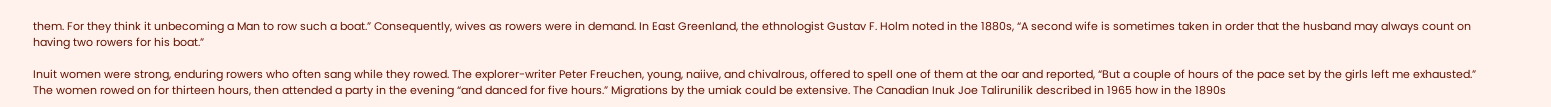them. For they think it unbecoming a Man to row such a boat.” Consequently, wives as rowers were in demand. In East Greenland, the ethnologist Gustav F. Holm noted in the 1880s, “A second wife is sometimes taken in order that the husband may always count on having two rowers for his boat.”

Inuit women were strong, enduring rowers who often sang while they rowed. The explorer-writer Peter Freuchen, young, naiive, and chivalrous, offered to spell one of them at the oar and reported, “But a couple of hours of the pace set by the girls left me exhausted.” The women rowed on for thirteen hours, then attended a party in the evening “and danced for five hours.” Migrations by the umiak could be extensive. The Canadian Inuk Joe Talirunilik described in 1965 how in the 1890s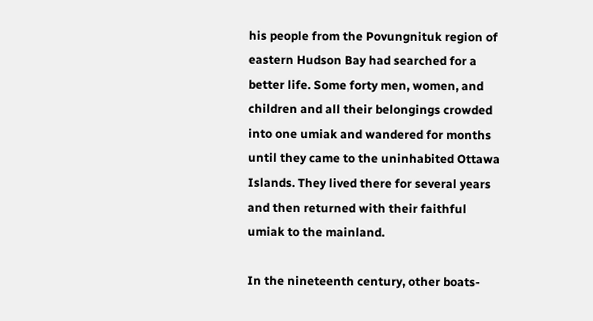his people from the Povungnituk region of eastern Hudson Bay had searched for a better life. Some forty men, women, and children and all their belongings crowded into one umiak and wandered for months until they came to the uninhabited Ottawa Islands. They lived there for several years and then returned with their faithful umiak to the mainland.

In the nineteenth century, other boats-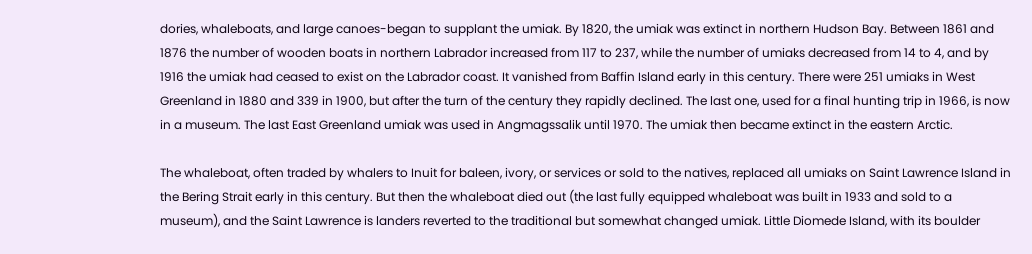dories, whaleboats, and large canoes-began to supplant the umiak. By 1820, the umiak was extinct in northern Hudson Bay. Between 1861 and 1876 the number of wooden boats in northern Labrador increased from 117 to 237, while the number of umiaks decreased from 14 to 4, and by 1916 the umiak had ceased to exist on the Labrador coast. It vanished from Baffin Island early in this century. There were 251 umiaks in West Greenland in 1880 and 339 in 1900, but after the turn of the century they rapidly declined. The last one, used for a final hunting trip in 1966, is now in a museum. The last East Greenland umiak was used in Angmagssalik until 1970. The umiak then became extinct in the eastern Arctic.

The whaleboat, often traded by whalers to Inuit for baleen, ivory, or services or sold to the natives, replaced all umiaks on Saint Lawrence Island in the Bering Strait early in this century. But then the whaleboat died out (the last fully equipped whaleboat was built in 1933 and sold to a museum), and the Saint Lawrence is landers reverted to the traditional but somewhat changed umiak. Little Diomede Island, with its boulder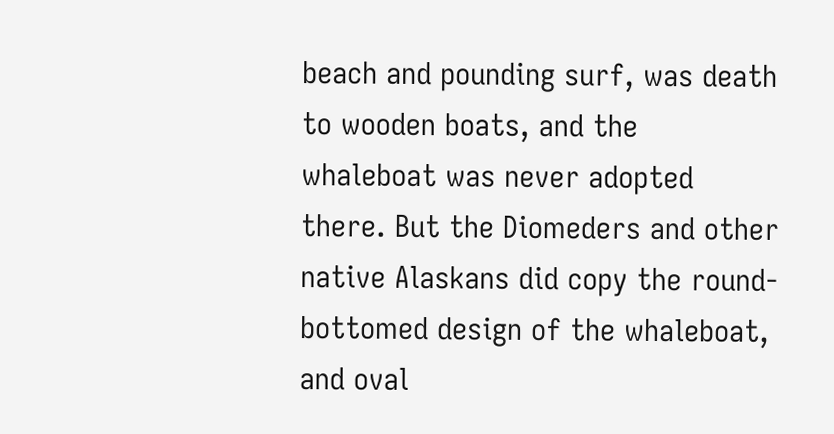beach and pounding surf, was death to wooden boats, and the whaleboat was never adopted there. But the Diomeders and other native Alaskans did copy the round-bottomed design of the whaleboat, and oval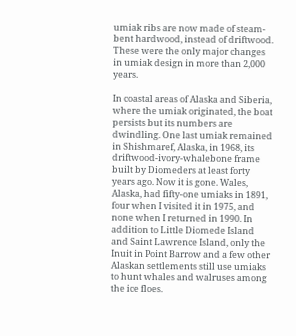umiak ribs are now made of steam-bent hardwood, instead of driftwood. These were the only major changes in umiak design in more than 2,000 years.

In coastal areas of Alaska and Siberia, where the umiak originated, the boat persists but its numbers are dwindling. One last umiak remained in Shishmaref, Alaska, in 1968, its driftwood-ivory-whalebone frame built by Diomeders at least forty years ago. Now it is gone. Wales, Alaska, had fifty-one umiaks in 1891, four when I visited it in 1975, and none when I returned in 1990. In addition to Little Diomede Island and Saint Lawrence Island, only the Inuit in Point Barrow and a few other Alaskan settlements still use umiaks to hunt whales and walruses among the ice floes.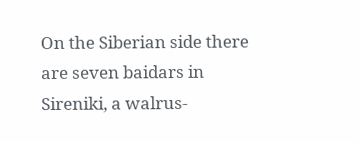On the Siberian side there are seven baidars in Sireniki, a walrus-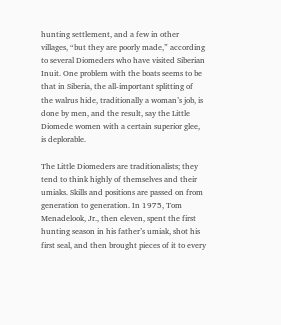hunting settlement, and a few in other villages, “but they are poorly made,” according to several Diomeders who have visited Siberian Inuit. One problem with the boats seems to be that in Siberia, the all-important splitting of the walrus hide, traditionally a woman’s job, is done by men, and the result, say the Little Diomede women with a certain superior glee, is deplorable.

The Little Diomeders are traditionalists; they tend to think highly of themselves and their umiaks. Skills and positions are passed on from generation to generation. In 1975, Tom Menadelook, Jr., then eleven, spent the first hunting season in his father’s umiak, shot his first seal, and then brought pieces of it to every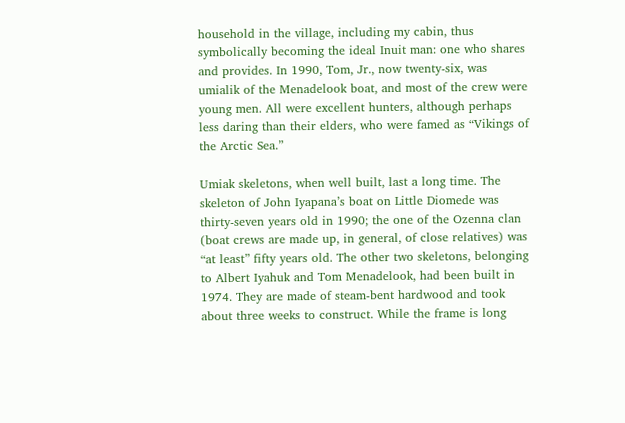household in the village, including my cabin, thus symbolically becoming the ideal Inuit man: one who shares and provides. In 1990, Tom, Jr., now twenty-six, was umialik of the Menadelook boat, and most of the crew were young men. All were excellent hunters, although perhaps less daring than their elders, who were famed as “Vikings of the Arctic Sea.”

Umiak skeletons, when well built, last a long time. The skeleton of John Iyapana’s boat on Little Diomede was thirty-seven years old in 1990; the one of the Ozenna clan (boat crews are made up, in general, of close relatives) was “at least” fifty years old. The other two skeletons, belonging to Albert Iyahuk and Tom Menadelook, had been built in 1974. They are made of steam-bent hardwood and took about three weeks to construct. While the frame is long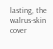lasting, the walrus-skin cover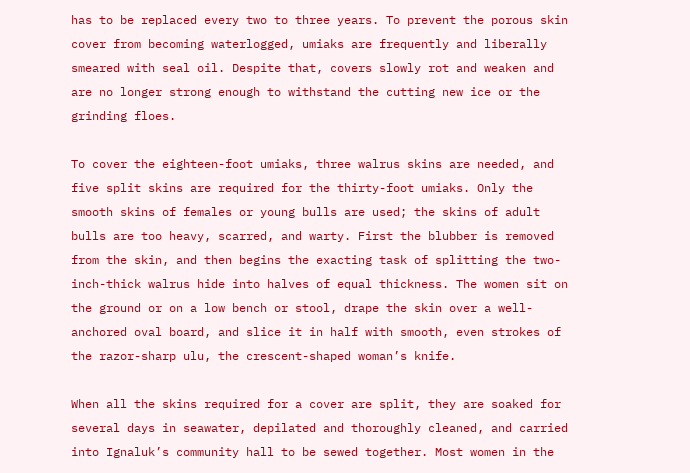has to be replaced every two to three years. To prevent the porous skin cover from becoming waterlogged, umiaks are frequently and liberally smeared with seal oil. Despite that, covers slowly rot and weaken and are no longer strong enough to withstand the cutting new ice or the grinding floes.

To cover the eighteen-foot umiaks, three walrus skins are needed, and five split skins are required for the thirty-foot umiaks. Only the smooth skins of females or young bulls are used; the skins of adult bulls are too heavy, scarred, and warty. First the blubber is removed from the skin, and then begins the exacting task of splitting the two-inch-thick walrus hide into halves of equal thickness. The women sit on the ground or on a low bench or stool, drape the skin over a well-anchored oval board, and slice it in half with smooth, even strokes of the razor-sharp ulu, the crescent-shaped woman’s knife.

When all the skins required for a cover are split, they are soaked for several days in seawater, depilated and thoroughly cleaned, and carried into Ignaluk’s community hall to be sewed together. Most women in the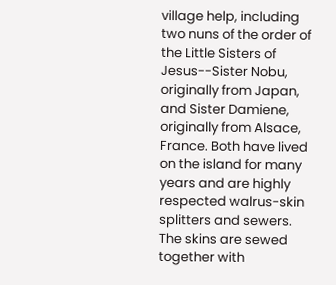village help, including two nuns of the order of the Little Sisters of Jesus--Sister Nobu, originally from Japan, and Sister Damiene, originally from Alsace, France. Both have lived on the island for many years and are highly respected walrus-skin splitters and sewers. The skins are sewed together with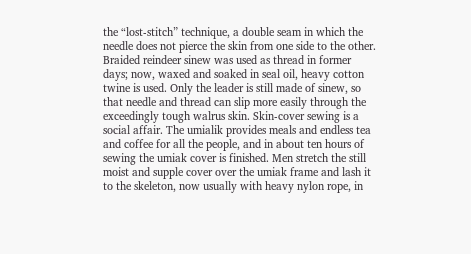the “lost-stitch” technique, a double seam in which the needle does not pierce the skin from one side to the other. Braided reindeer sinew was used as thread in former days; now, waxed and soaked in seal oil, heavy cotton twine is used. Only the leader is still made of sinew, so that needle and thread can slip more easily through the exceedingly tough walrus skin. Skin-cover sewing is a social affair. The umialik provides meals and endless tea and coffee for all the people, and in about ten hours of sewing the umiak cover is finished. Men stretch the still moist and supple cover over the umiak frame and lash it to the skeleton, now usually with heavy nylon rope, in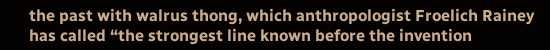the past with walrus thong, which anthropologist Froelich Rainey has called “the strongest line known before the invention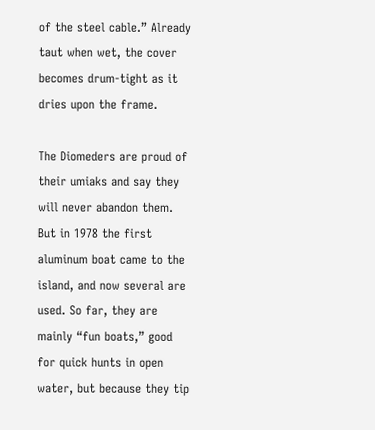of the steel cable.” Already taut when wet, the cover becomes drum-tight as it dries upon the frame.

The Diomeders are proud of their umiaks and say they will never abandon them. But in 1978 the first aluminum boat came to the island, and now several are used. So far, they are mainly “fun boats,” good for quick hunts in open water, but because they tip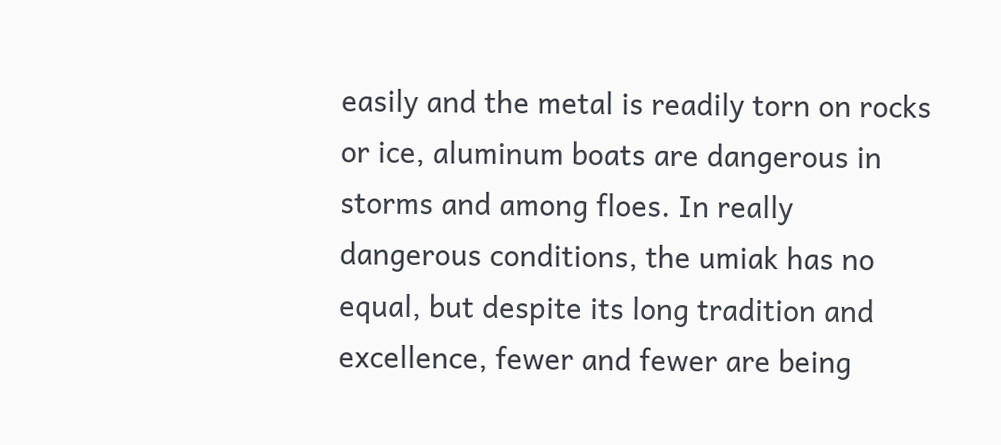easily and the metal is readily torn on rocks or ice, aluminum boats are dangerous in storms and among floes. In really dangerous conditions, the umiak has no equal, but despite its long tradition and excellence, fewer and fewer are being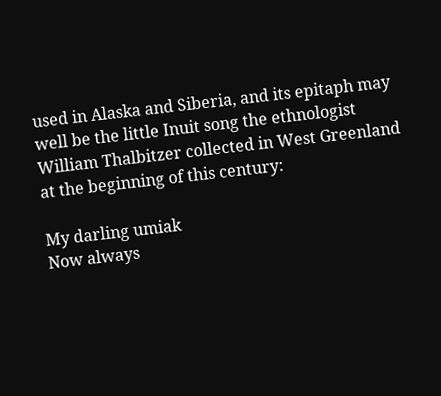used in Alaska and Siberia, and its epitaph may well be the little Inuit song the ethnologist William Thalbitzer collected in West Greenland at the beginning of this century:

My darling umiak
Now always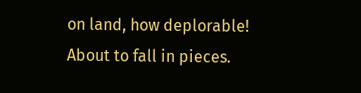on land, how deplorable!
About to fall in pieces.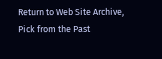Return to Web Site Archive, Pick from the Past